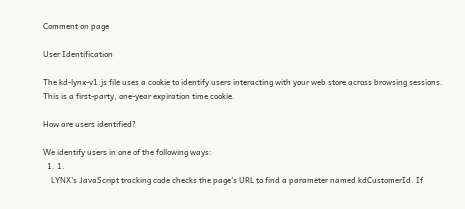Comment on page

User Identification

The kd-lynx-v1.js file uses a cookie to identify users interacting with your web store across browsing sessions. This is a first-party, one-year expiration time cookie.

How are users identified?

We identify users in one of the following ways:
  1. 1.
    LYNX's JavaScript tracking code checks the page's URL to find a parameter named kdCustomerId. If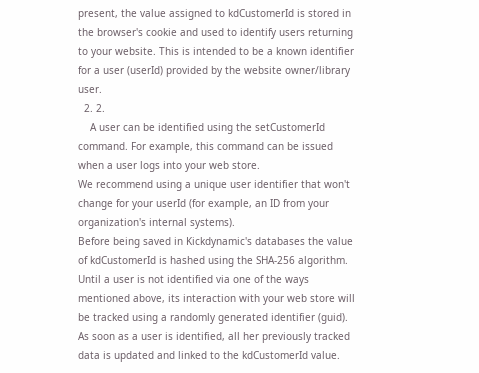present, the value assigned to kdCustomerId is stored in the browser's cookie and used to identify users returning to your website. This is intended to be a known identifier for a user (userId) provided by the website owner/library user.
  2. 2.
    A user can be identified using the setCustomerId command. For example, this command can be issued when a user logs into your web store.
We recommend using a unique user identifier that won't change for your userId (for example, an ID from your organization's internal systems).
Before being saved in Kickdynamic's databases the value of kdCustomerId is hashed using the SHA-256 algorithm.
Until a user is not identified via one of the ways mentioned above, its interaction with your web store will be tracked using a randomly generated identifier (guid). As soon as a user is identified, all her previously tracked data is updated and linked to the kdCustomerId value.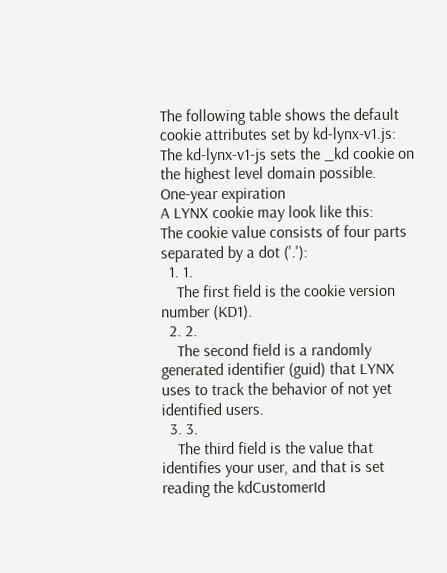The following table shows the default cookie attributes set by kd-lynx-v1.js:
The kd-lynx-v1-js sets the _kd cookie on the highest level domain possible.
One-year expiration
A LYNX cookie may look like this:
The cookie value consists of four parts separated by a dot ('.'):
  1. 1.
    The first field is the cookie version number (KD1).
  2. 2.
    The second field is a randomly generated identifier (guid) that LYNX uses to track the behavior of not yet identified users.
  3. 3.
    The third field is the value that identifies your user, and that is set reading the kdCustomerId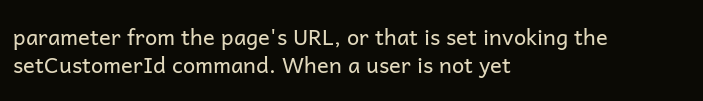parameter from the page's URL, or that is set invoking the setCustomerId command. When a user is not yet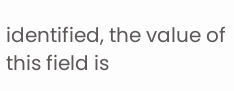identified, the value of this field is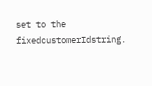set to the fixedcustomerIdstring.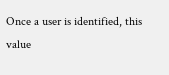Once a user is identified, this value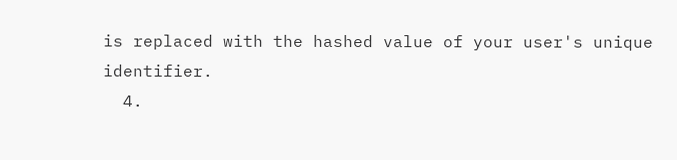is replaced with the hashed value of your user's unique identifier.
  4.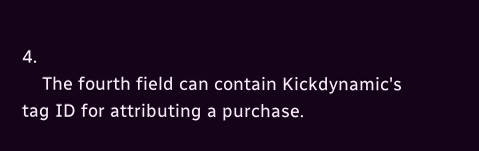4.
    The fourth field can contain Kickdynamic's tag ID for attributing a purchase.